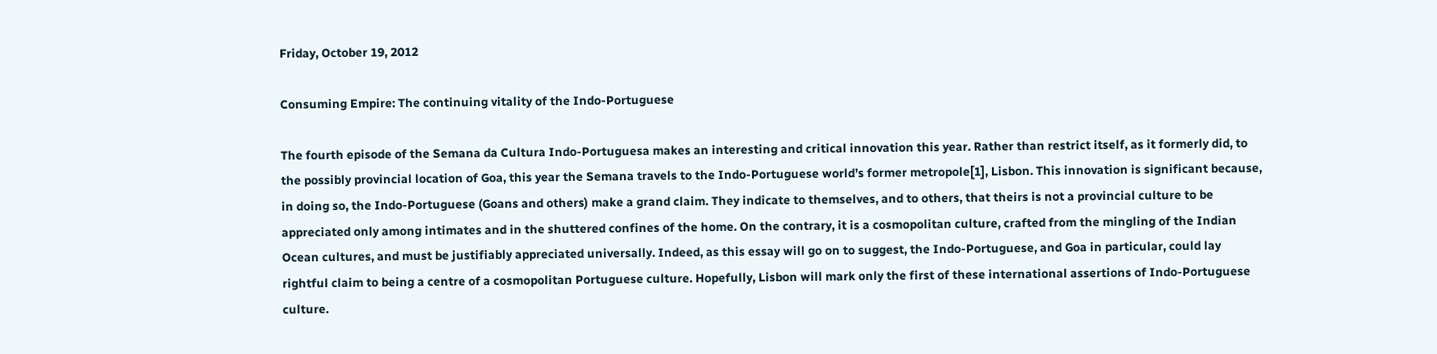Friday, October 19, 2012

Consuming Empire: The continuing vitality of the Indo-Portuguese

The fourth episode of the Semana da Cultura Indo-Portuguesa makes an interesting and critical innovation this year. Rather than restrict itself, as it formerly did, to the possibly provincial location of Goa, this year the Semana travels to the Indo-Portuguese world’s former metropole[1], Lisbon. This innovation is significant because, in doing so, the Indo-Portuguese (Goans and others) make a grand claim. They indicate to themselves, and to others, that theirs is not a provincial culture to be appreciated only among intimates and in the shuttered confines of the home. On the contrary, it is a cosmopolitan culture, crafted from the mingling of the Indian Ocean cultures, and must be justifiably appreciated universally. Indeed, as this essay will go on to suggest, the Indo-Portuguese, and Goa in particular, could lay rightful claim to being a centre of a cosmopolitan Portuguese culture. Hopefully, Lisbon will mark only the first of these international assertions of Indo-Portuguese culture.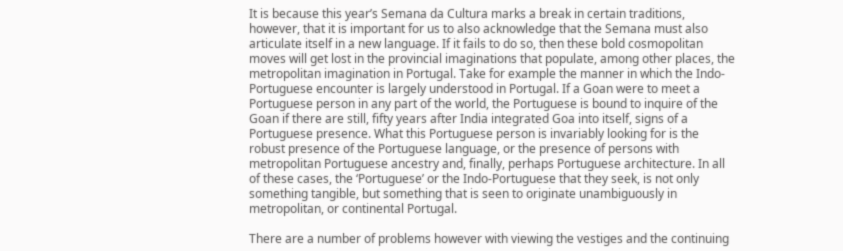It is because this year’s Semana da Cultura marks a break in certain traditions, however, that it is important for us to also acknowledge that the Semana must also articulate itself in a new language. If it fails to do so, then these bold cosmopolitan moves will get lost in the provincial imaginations that populate, among other places, the metropolitan imagination in Portugal. Take for example the manner in which the Indo-Portuguese encounter is largely understood in Portugal. If a Goan were to meet a Portuguese person in any part of the world, the Portuguese is bound to inquire of the Goan if there are still, fifty years after India integrated Goa into itself, signs of a Portuguese presence. What this Portuguese person is invariably looking for is the robust presence of the Portuguese language, or the presence of persons with metropolitan Portuguese ancestry and, finally, perhaps Portuguese architecture. In all of these cases, the ‘Portuguese’ or the Indo-Portuguese that they seek, is not only something tangible, but something that is seen to originate unambiguously in metropolitan, or continental Portugal.

There are a number of problems however with viewing the vestiges and the continuing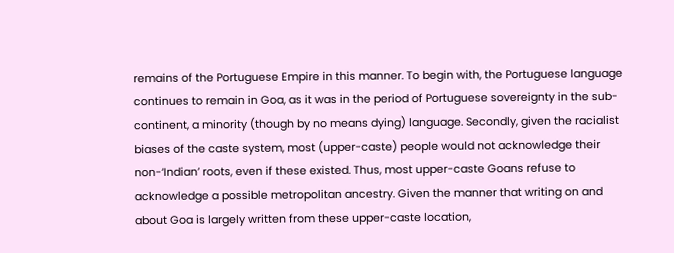remains of the Portuguese Empire in this manner. To begin with, the Portuguese language continues to remain in Goa, as it was in the period of Portuguese sovereignty in the sub-continent, a minority (though by no means dying) language. Secondly, given the racialist biases of the caste system, most (upper-caste) people would not acknowledge their non-‘Indian’ roots, even if these existed. Thus, most upper-caste Goans refuse to acknowledge a possible metropolitan ancestry. Given the manner that writing on and about Goa is largely written from these upper-caste location,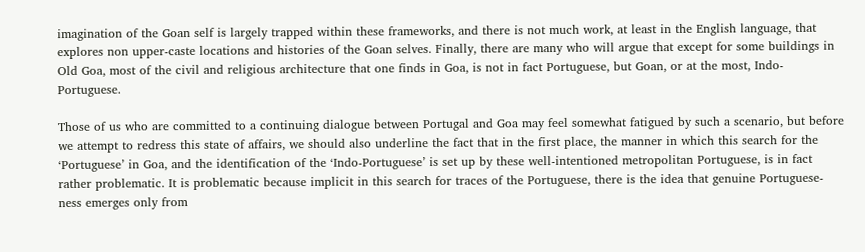imagination of the Goan self is largely trapped within these frameworks, and there is not much work, at least in the English language, that explores non upper-caste locations and histories of the Goan selves. Finally, there are many who will argue that except for some buildings in Old Goa, most of the civil and religious architecture that one finds in Goa, is not in fact Portuguese, but Goan, or at the most, Indo-Portuguese.

Those of us who are committed to a continuing dialogue between Portugal and Goa may feel somewhat fatigued by such a scenario, but before we attempt to redress this state of affairs, we should also underline the fact that in the first place, the manner in which this search for the ‘Portuguese’ in Goa, and the identification of the ‘Indo-Portuguese’ is set up by these well-intentioned metropolitan Portuguese, is in fact rather problematic. It is problematic because implicit in this search for traces of the Portuguese, there is the idea that genuine Portuguese-ness emerges only from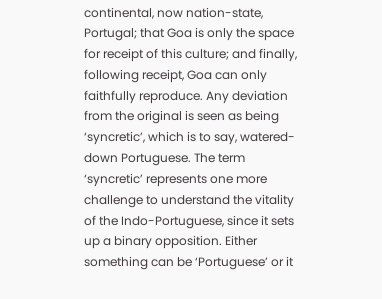continental, now nation-state, Portugal; that Goa is only the space for receipt of this culture; and finally, following receipt, Goa can only faithfully reproduce. Any deviation from the original is seen as being ‘syncretic’, which is to say, watered-down Portuguese. The term ‘syncretic’ represents one more challenge to understand the vitality of the Indo-Portuguese, since it sets up a binary opposition. Either something can be ‘Portuguese’ or it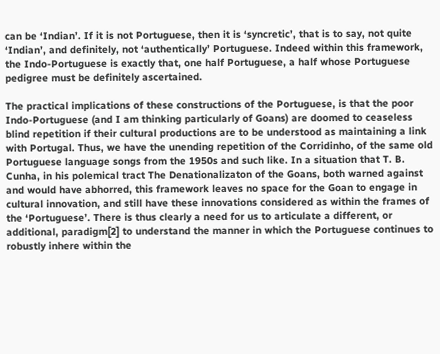can be ‘Indian’. If it is not Portuguese, then it is ‘syncretic’, that is to say, not quite ‘Indian’, and definitely, not ‘authentically’ Portuguese. Indeed within this framework, the Indo-Portuguese is exactly that, one half Portuguese, a half whose Portuguese pedigree must be definitely ascertained.

The practical implications of these constructions of the Portuguese, is that the poor Indo-Portuguese (and I am thinking particularly of Goans) are doomed to ceaseless blind repetition if their cultural productions are to be understood as maintaining a link with Portugal. Thus, we have the unending repetition of the Corridinho, of the same old Portuguese language songs from the 1950s and such like. In a situation that T. B. Cunha, in his polemical tract The Denationalizaton of the Goans, both warned against and would have abhorred, this framework leaves no space for the Goan to engage in cultural innovation, and still have these innovations considered as within the frames of the ‘Portuguese’. There is thus clearly a need for us to articulate a different, or additional, paradigm[2] to understand the manner in which the Portuguese continues to robustly inhere within the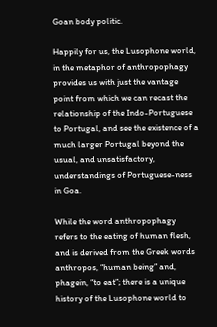Goan body politic.

Happily for us, the Lusophone world, in the metaphor of anthropophagy provides us with just the vantage point from which we can recast the relationship of the Indo-Portuguese to Portugal, and see the existence of a much larger Portugal beyond the usual, and unsatisfactory, understandings of Portuguese-ness in Goa.

While the word anthropophagy refers to the eating of human flesh, and is derived from the Greek words anthropos, “human being” and, phagein, “to eat”; there is a unique history of the Lusophone world to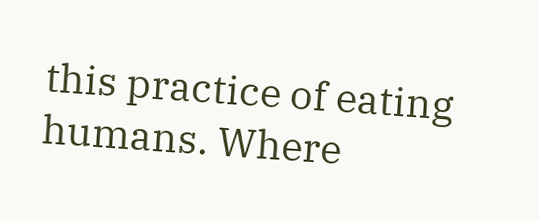this practice of eating humans. Where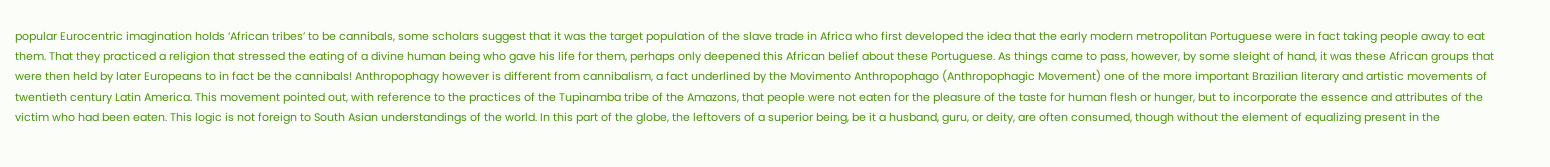popular Eurocentric imagination holds ‘African tribes’ to be cannibals, some scholars suggest that it was the target population of the slave trade in Africa who first developed the idea that the early modern metropolitan Portuguese were in fact taking people away to eat them. That they practiced a religion that stressed the eating of a divine human being who gave his life for them, perhaps only deepened this African belief about these Portuguese. As things came to pass, however, by some sleight of hand, it was these African groups that were then held by later Europeans to in fact be the cannibals! Anthropophagy however is different from cannibalism, a fact underlined by the Movimento Anthropophago (Anthropophagic Movement) one of the more important Brazilian literary and artistic movements of twentieth century Latin America. This movement pointed out, with reference to the practices of the Tupinamba tribe of the Amazons, that people were not eaten for the pleasure of the taste for human flesh or hunger, but to incorporate the essence and attributes of the victim who had been eaten. This logic is not foreign to South Asian understandings of the world. In this part of the globe, the leftovers of a superior being, be it a husband, guru, or deity, are often consumed, though without the element of equalizing present in the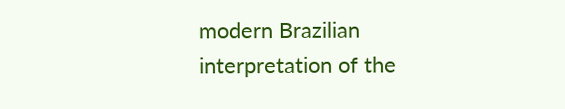modern Brazilian interpretation of the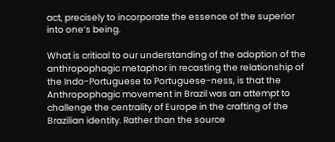act, precisely to incorporate the essence of the superior into one’s being.

What is critical to our understanding of the adoption of the anthropophagic metaphor in recasting the relationship of the Indo-Portuguese to Portuguese-ness, is that the Anthropophagic movement in Brazil was an attempt to challenge the centrality of Europe in the crafting of the Brazilian identity. Rather than the source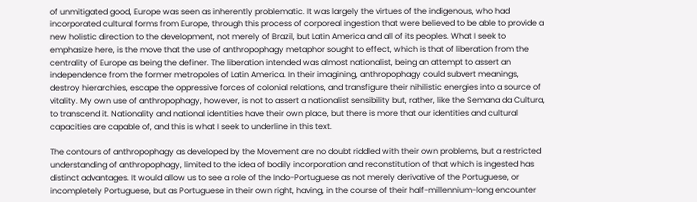of unmitigated good, Europe was seen as inherently problematic. It was largely the virtues of the indigenous, who had incorporated cultural forms from Europe, through this process of corporeal ingestion that were believed to be able to provide a new holistic direction to the development, not merely of Brazil, but Latin America and all of its peoples. What I seek to emphasize here, is the move that the use of anthropophagy metaphor sought to effect, which is that of liberation from the centrality of Europe as being the definer. The liberation intended was almost nationalist, being an attempt to assert an independence from the former metropoles of Latin America. In their imagining, anthropophagy could subvert meanings, destroy hierarchies, escape the oppressive forces of colonial relations, and transfigure their nihilistic energies into a source of vitality. My own use of anthropophagy, however, is not to assert a nationalist sensibility but, rather, like the Semana da Cultura, to transcend it. Nationality and national identities have their own place, but there is more that our identities and cultural capacities are capable of, and this is what I seek to underline in this text.

The contours of anthropophagy as developed by the Movement are no doubt riddled with their own problems, but a restricted understanding of anthropophagy, limited to the idea of bodily incorporation and reconstitution of that which is ingested has distinct advantages. It would allow us to see a role of the Indo-Portuguese as not merely derivative of the Portuguese, or incompletely Portuguese, but as Portuguese in their own right, having, in the course of their half-millennium-long encounter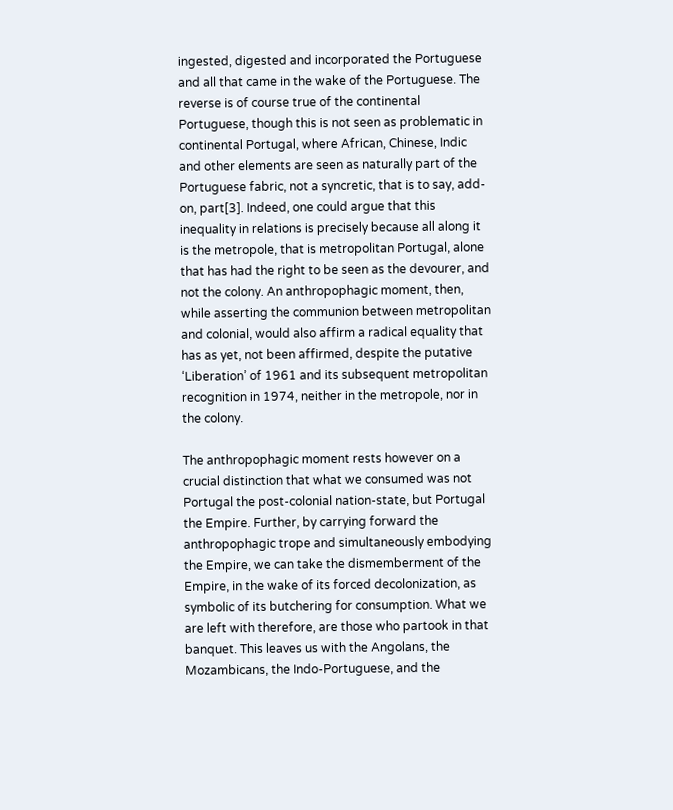ingested, digested and incorporated the Portuguese and all that came in the wake of the Portuguese. The reverse is of course true of the continental Portuguese, though this is not seen as problematic in continental Portugal, where African, Chinese, Indic and other elements are seen as naturally part of the Portuguese fabric, not a syncretic, that is to say, add-on, part[3]. Indeed, one could argue that this inequality in relations is precisely because all along it is the metropole, that is metropolitan Portugal, alone that has had the right to be seen as the devourer, and not the colony. An anthropophagic moment, then, while asserting the communion between metropolitan and colonial, would also affirm a radical equality that has as yet, not been affirmed, despite the putative ‘Liberation’ of 1961 and its subsequent metropolitan recognition in 1974, neither in the metropole, nor in the colony.

The anthropophagic moment rests however on a crucial distinction that what we consumed was not Portugal the post-colonial nation-state, but Portugal the Empire. Further, by carrying forward the anthropophagic trope and simultaneously embodying the Empire, we can take the dismemberment of the Empire, in the wake of its forced decolonization, as symbolic of its butchering for consumption. What we are left with therefore, are those who partook in that banquet. This leaves us with the Angolans, the Mozambicans, the Indo-Portuguese, and the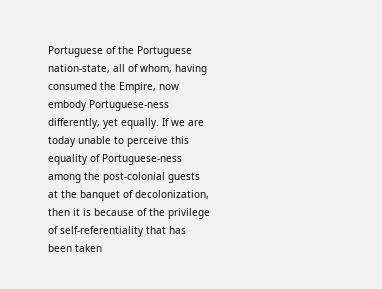Portuguese of the Portuguese nation-state, all of whom, having consumed the Empire, now embody Portuguese-ness differently, yet equally. If we are today unable to perceive this equality of Portuguese-ness among the post-colonial guests at the banquet of decolonization, then it is because of the privilege of self-referentiality that has been taken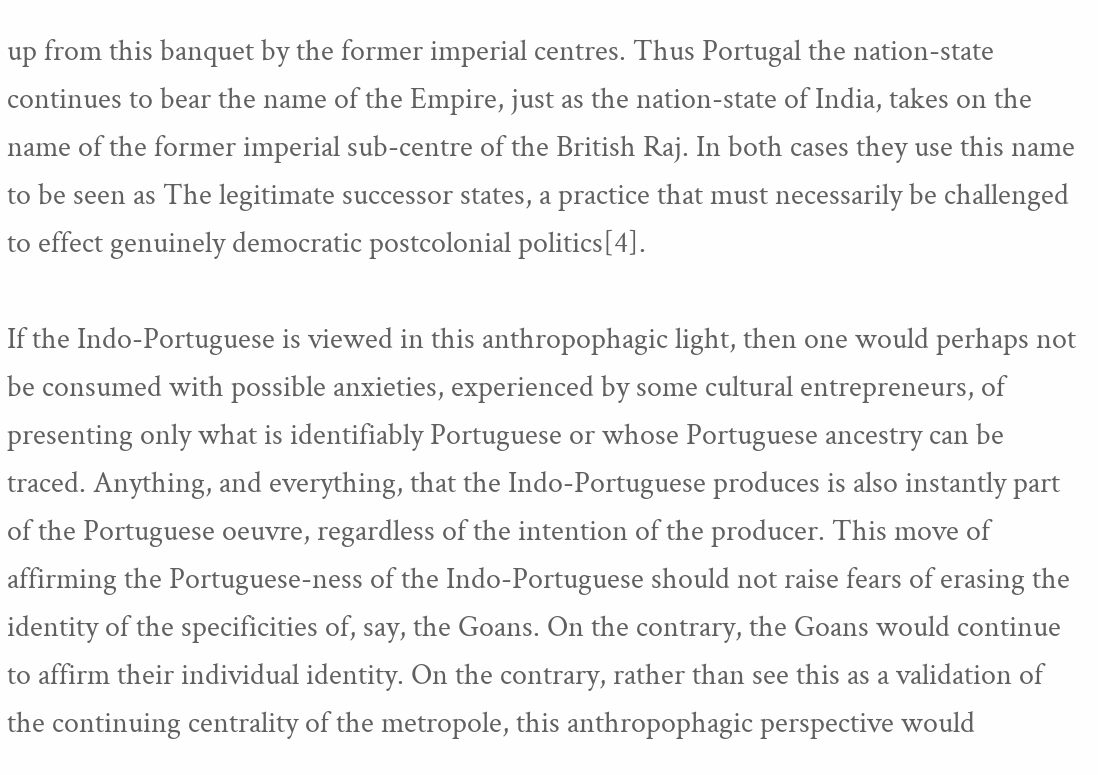up from this banquet by the former imperial centres. Thus Portugal the nation-state continues to bear the name of the Empire, just as the nation-state of India, takes on the name of the former imperial sub-centre of the British Raj. In both cases they use this name to be seen as The legitimate successor states, a practice that must necessarily be challenged to effect genuinely democratic postcolonial politics[4].

If the Indo-Portuguese is viewed in this anthropophagic light, then one would perhaps not be consumed with possible anxieties, experienced by some cultural entrepreneurs, of presenting only what is identifiably Portuguese or whose Portuguese ancestry can be traced. Anything, and everything, that the Indo-Portuguese produces is also instantly part of the Portuguese oeuvre, regardless of the intention of the producer. This move of affirming the Portuguese-ness of the Indo-Portuguese should not raise fears of erasing the identity of the specificities of, say, the Goans. On the contrary, the Goans would continue to affirm their individual identity. On the contrary, rather than see this as a validation of the continuing centrality of the metropole, this anthropophagic perspective would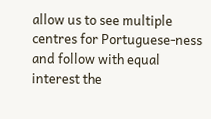allow us to see multiple centres for Portuguese-ness and follow with equal interest the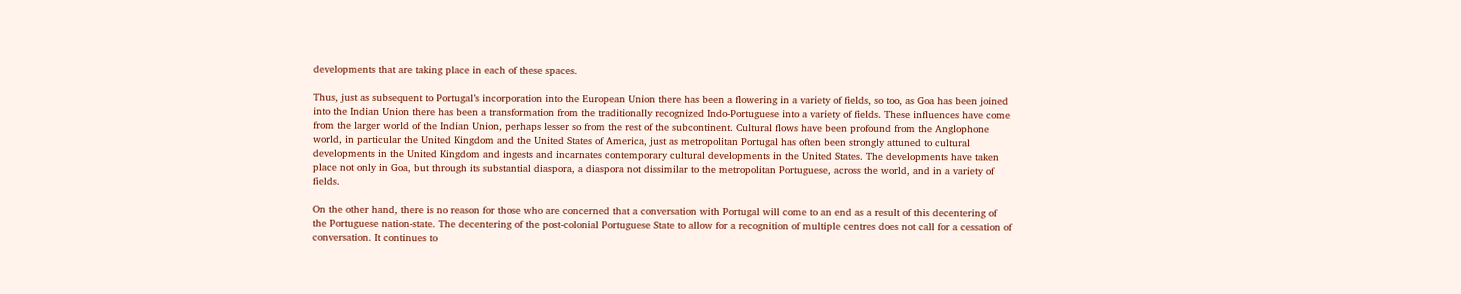developments that are taking place in each of these spaces.

Thus, just as subsequent to Portugal’s incorporation into the European Union there has been a flowering in a variety of fields, so too, as Goa has been joined into the Indian Union there has been a transformation from the traditionally recognized Indo-Portuguese into a variety of fields. These influences have come from the larger world of the Indian Union, perhaps lesser so from the rest of the subcontinent. Cultural flows have been profound from the Anglophone world, in particular the United Kingdom and the United States of America, just as metropolitan Portugal has often been strongly attuned to cultural developments in the United Kingdom and ingests and incarnates contemporary cultural developments in the United States. The developments have taken place not only in Goa, but through its substantial diaspora, a diaspora not dissimilar to the metropolitan Portuguese, across the world, and in a variety of fields.

On the other hand, there is no reason for those who are concerned that a conversation with Portugal will come to an end as a result of this decentering of the Portuguese nation-state. The decentering of the post-colonial Portuguese State to allow for a recognition of multiple centres does not call for a cessation of conversation. It continues to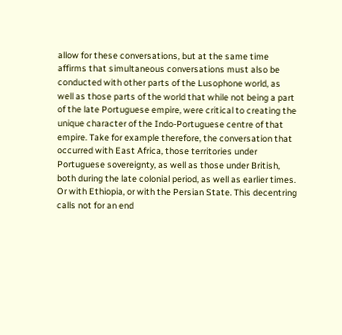allow for these conversations, but at the same time affirms that simultaneous conversations must also be conducted with other parts of the Lusophone world, as well as those parts of the world that while not being a part of the late Portuguese empire, were critical to creating the unique character of the Indo-Portuguese centre of that empire. Take for example therefore, the conversation that occurred with East Africa, those territories under Portuguese sovereignty, as well as those under British, both during the late colonial period, as well as earlier times. Or with Ethiopia, or with the Persian State. This decentring calls not for an end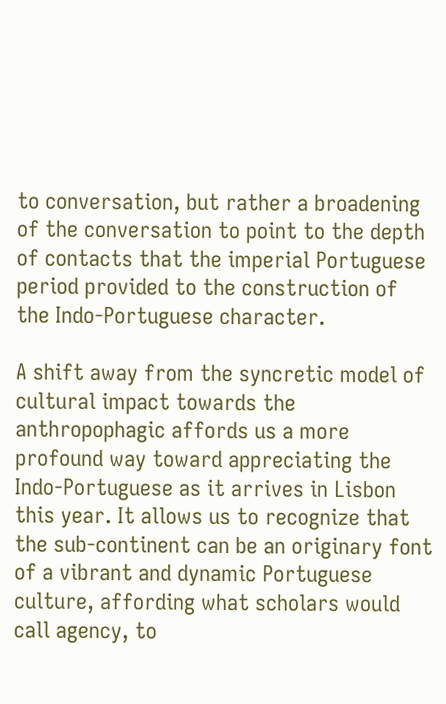to conversation, but rather a broadening of the conversation to point to the depth of contacts that the imperial Portuguese period provided to the construction of the Indo-Portuguese character.

A shift away from the syncretic model of cultural impact towards the anthropophagic affords us a more profound way toward appreciating the Indo-Portuguese as it arrives in Lisbon this year. It allows us to recognize that the sub-continent can be an originary font of a vibrant and dynamic Portuguese culture, affording what scholars would call agency, to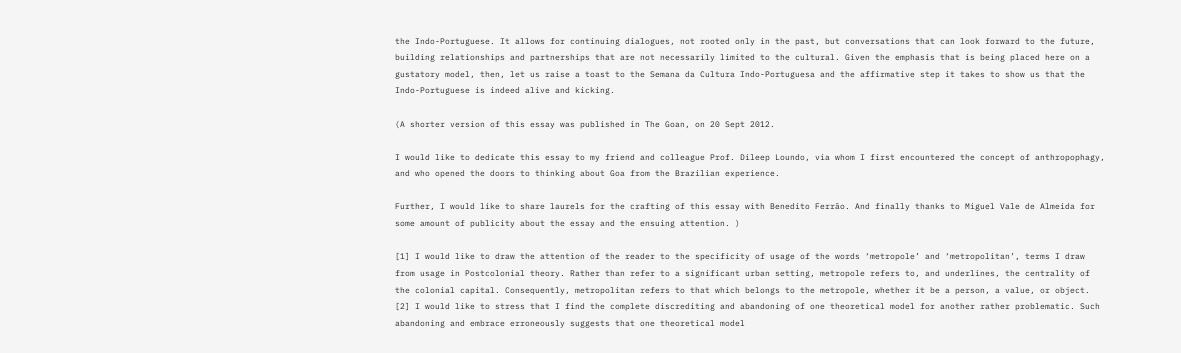the Indo-Portuguese. It allows for continuing dialogues, not rooted only in the past, but conversations that can look forward to the future, building relationships and partnerships that are not necessarily limited to the cultural. Given the emphasis that is being placed here on a gustatory model, then, let us raise a toast to the Semana da Cultura Indo-Portuguesa and the affirmative step it takes to show us that the Indo-Portuguese is indeed alive and kicking.

(A shorter version of this essay was published in The Goan, on 20 Sept 2012.

I would like to dedicate this essay to my friend and colleague Prof. Dileep Loundo, via whom I first encountered the concept of anthropophagy, and who opened the doors to thinking about Goa from the Brazilian experience.

Further, I would like to share laurels for the crafting of this essay with Benedito Ferrão. And finally thanks to Miguel Vale de Almeida for some amount of publicity about the essay and the ensuing attention. )

[1] I would like to draw the attention of the reader to the specificity of usage of the words ‘metropole’ and ‘metropolitan’, terms I draw from usage in Postcolonial theory. Rather than refer to a significant urban setting, metropole refers to, and underlines, the centrality of the colonial capital. Consequently, metropolitan refers to that which belongs to the metropole, whether it be a person, a value, or object.
[2] I would like to stress that I find the complete discrediting and abandoning of one theoretical model for another rather problematic. Such abandoning and embrace erroneously suggests that one theoretical model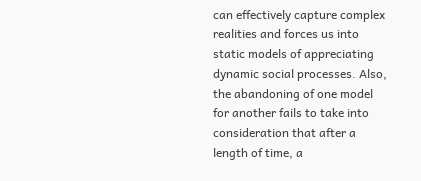can effectively capture complex realities and forces us into static models of appreciating dynamic social processes. Also, the abandoning of one model for another fails to take into consideration that after a length of time, a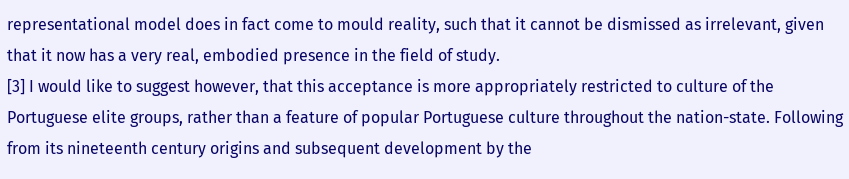representational model does in fact come to mould reality, such that it cannot be dismissed as irrelevant, given that it now has a very real, embodied presence in the field of study.
[3] I would like to suggest however, that this acceptance is more appropriately restricted to culture of the Portuguese elite groups, rather than a feature of popular Portuguese culture throughout the nation-state. Following from its nineteenth century origins and subsequent development by the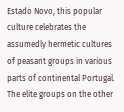Estado Novo, this popular culture celebrates the assumedly hermetic cultures of peasant groups in various parts of continental Portugal. The elite groups on the other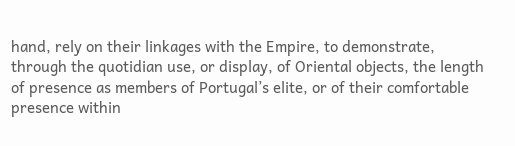hand, rely on their linkages with the Empire, to demonstrate, through the quotidian use, or display, of Oriental objects, the length of presence as members of Portugal’s elite, or of their comfortable presence within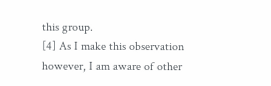this group.
[4] As I make this observation however, I am aware of other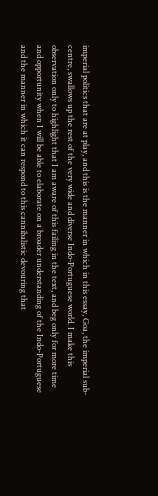imperial politics that are at play, and this is the manner in which in this essay, Goa, the imperial sub-centre, swallows up the rest of the very wide and diverse Indo-Portuguese world. I make this observation only to highlight that I am aware of this failing in the text, and beg only for more time and opportunity when I will be able to elaborate on a broader understanding of the Indo-Portuguese and the manner in which it can respond to this cannibalistic devouring that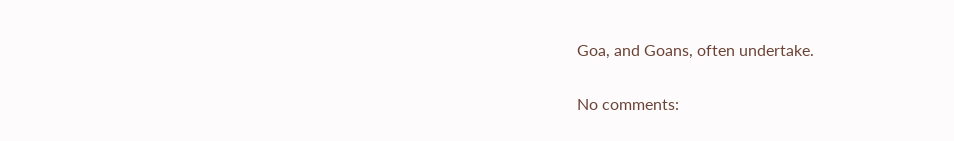Goa, and Goans, often undertake.

No comments: